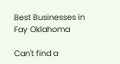Best Businesses in Fay Oklahoma

Can't find a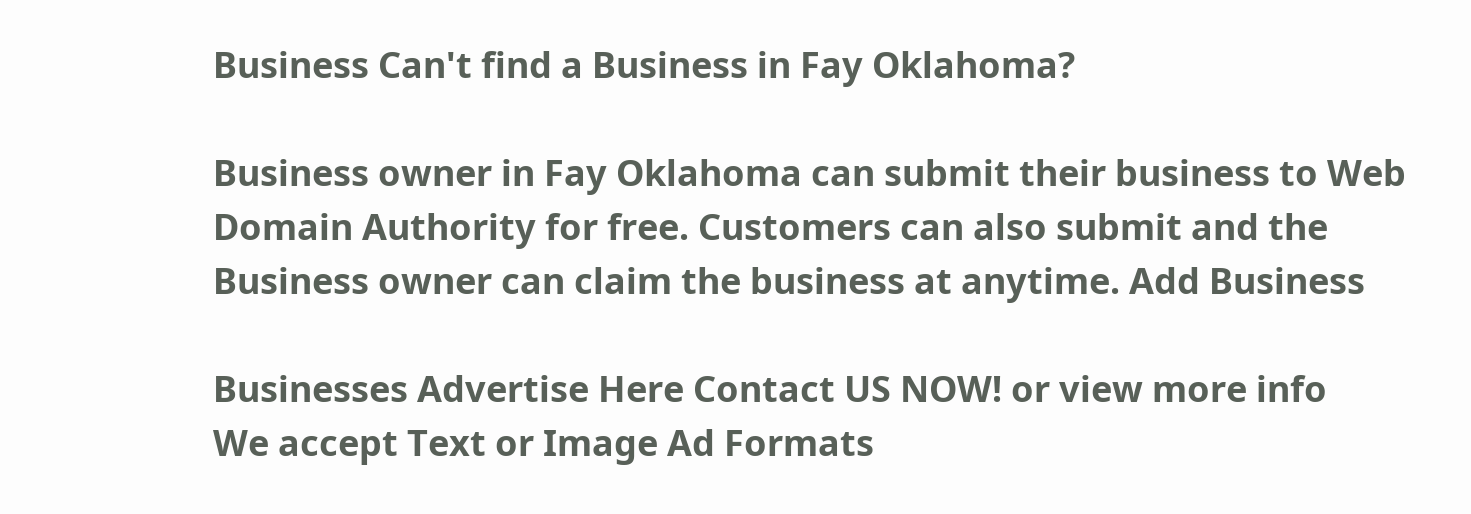Business Can't find a Business in Fay Oklahoma?

Business owner in Fay Oklahoma can submit their business to Web Domain Authority for free. Customers can also submit and the Business owner can claim the business at anytime. Add Business

Businesses Advertise Here Contact US NOW! or view more info
We accept Text or Image Ad Formats